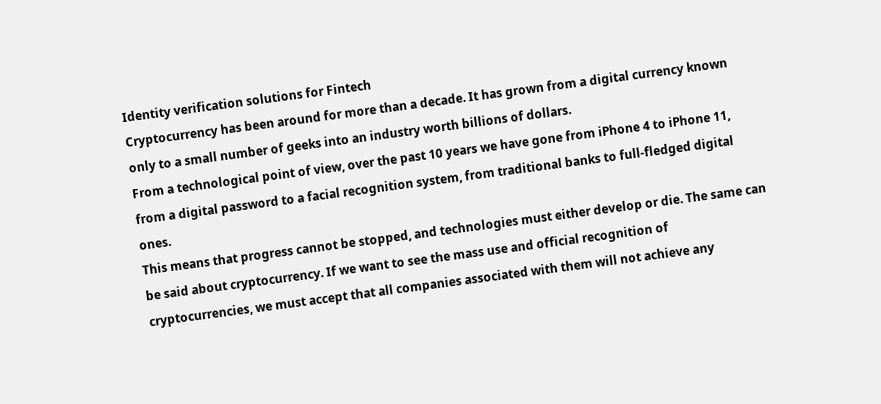Identity verification solutions for Fintech
Cryptocurrency has been around for more than a decade. It has grown from a digital currency known only to a small number of geeks into an industry worth billions of dollars.
From a technological point of view, over the past 10 years we have gone from iPhone 4 to iPhone 11, from a digital password to a facial recognition system, from traditional banks to full-fledged digital ones.
This means that progress cannot be stopped, and technologies must either develop or die. The same can be said about cryptocurrency. If we want to see the mass use and official recognition of cryptocurrencies, we must accept that all companies associated with them will not achieve any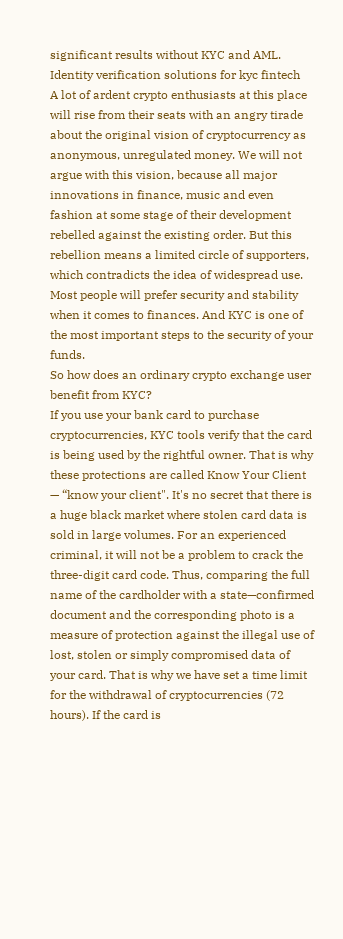significant results without KYC and AML.
Identity verification solutions for kyc fintech
A lot of ardent crypto enthusiasts at this place will rise from their seats with an angry tirade about the original vision of cryptocurrency as anonymous, unregulated money. We will not argue with this vision, because all major innovations in finance, music and even fashion at some stage of their development rebelled against the existing order. But this rebellion means a limited circle of supporters, which contradicts the idea of widespread use. Most people will prefer security and stability when it comes to finances. And KYC is one of the most important steps to the security of your funds.
So how does an ordinary crypto exchange user benefit from KYC?
If you use your bank card to purchase cryptocurrencies, KYC tools verify that the card is being used by the rightful owner. That is why these protections are called Know Your Client — “know your client". It's no secret that there is a huge black market where stolen card data is sold in large volumes. For an experienced criminal, it will not be a problem to crack the three-digit card code. Thus, comparing the full name of the cardholder with a state—confirmed document and the corresponding photo is a measure of protection against the illegal use of lost, stolen or simply compromised data of your card. That is why we have set a time limit for the withdrawal of cryptocurrencies (72 hours). If the card is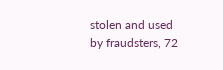stolen and used by fraudsters, 72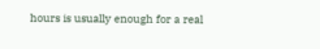hours is usually enough for a real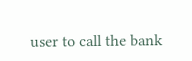user to call the bank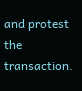and protest the transaction.